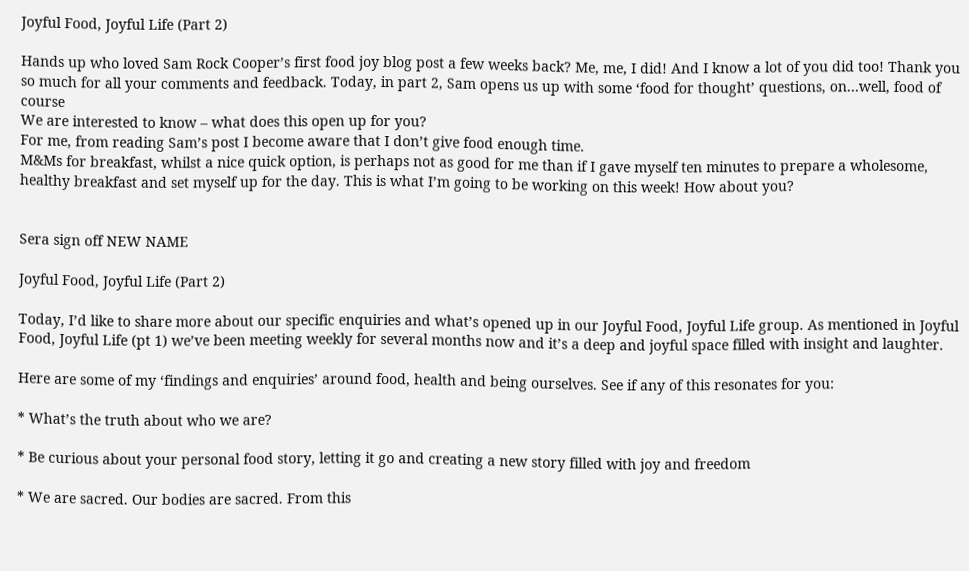Joyful Food, Joyful Life (Part 2)

Hands up who loved Sam Rock Cooper’s first food joy blog post a few weeks back? Me, me, I did! And I know a lot of you did too! Thank you so much for all your comments and feedback. Today, in part 2, Sam opens us up with some ‘food for thought’ questions, on…well, food of course
We are interested to know – what does this open up for you?
For me, from reading Sam’s post I become aware that I don’t give food enough time.
M&Ms for breakfast, whilst a nice quick option, is perhaps not as good for me than if I gave myself ten minutes to prepare a wholesome, healthy breakfast and set myself up for the day. This is what I’m going to be working on this week! How about you?


Sera sign off NEW NAME

Joyful Food, Joyful Life (Part 2)

Today, I’d like to share more about our specific enquiries and what’s opened up in our Joyful Food, Joyful Life group. As mentioned in Joyful Food, Joyful Life (pt 1) we’ve been meeting weekly for several months now and it’s a deep and joyful space filled with insight and laughter.

Here are some of my ‘findings and enquiries’ around food, health and being ourselves. See if any of this resonates for you:

* What’s the truth about who we are?

* Be curious about your personal food story, letting it go and creating a new story filled with joy and freedom

* We are sacred. Our bodies are sacred. From this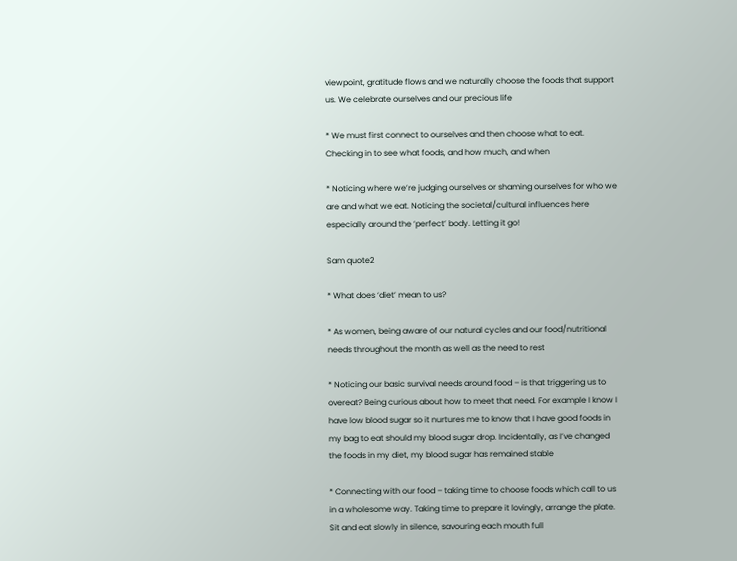viewpoint, gratitude flows and we naturally choose the foods that support us. We celebrate ourselves and our precious life

* We must first connect to ourselves and then choose what to eat. Checking in to see what foods, and how much, and when

* Noticing where we’re judging ourselves or shaming ourselves for who we are and what we eat. Noticing the societal/cultural influences here especially around the ‘perfect’ body. Letting it go!

Sam quote2

* What does ‘diet’ mean to us?

* As women, being aware of our natural cycles and our food/nutritional needs throughout the month as well as the need to rest

* Noticing our basic survival needs around food – is that triggering us to overeat? Being curious about how to meet that need. For example I know I have low blood sugar so it nurtures me to know that I have good foods in my bag to eat should my blood sugar drop. Incidentally, as I’ve changed the foods in my diet, my blood sugar has remained stable

* Connecting with our food – taking time to choose foods which call to us in a wholesome way. Taking time to prepare it lovingly, arrange the plate. Sit and eat slowly in silence, savouring each mouth full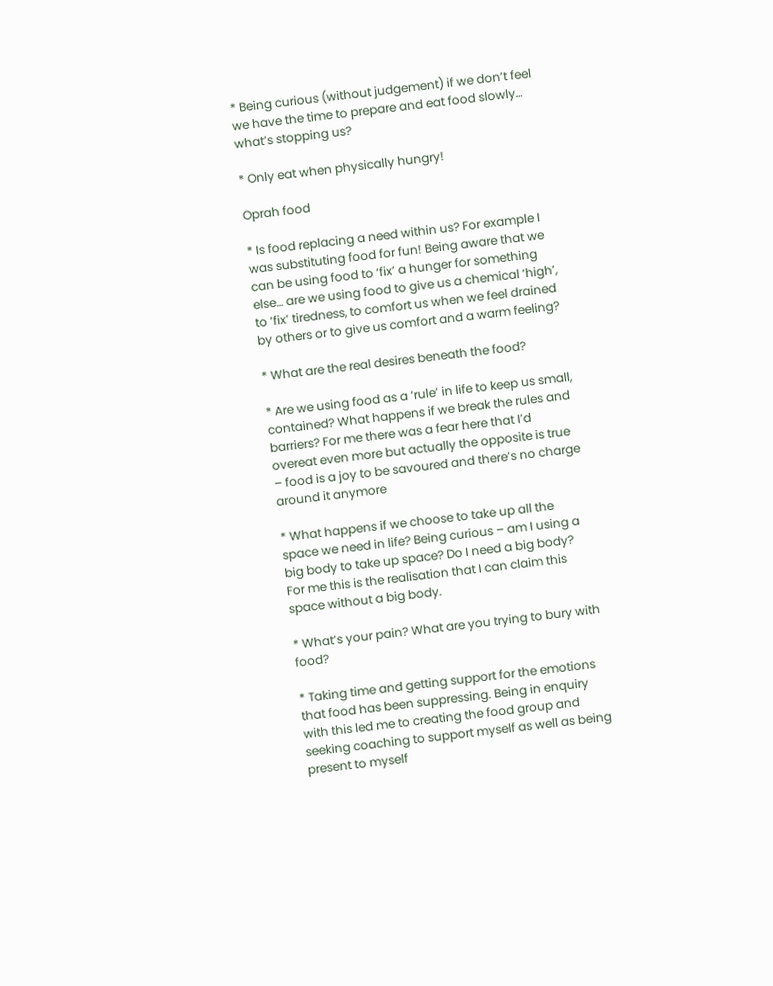* Being curious (without judgement) if we don’t feel we have the time to prepare and eat food slowly… what’s stopping us?

* Only eat when physically hungry!

Oprah food

* Is food replacing a need within us? For example I was substituting food for fun! Being aware that we can be using food to ‘fix’ a hunger for something else… are we using food to give us a chemical ‘high’, to ‘fix’ tiredness, to comfort us when we feel drained by others or to give us comfort and a warm feeling?

* What are the real desires beneath the food?

* Are we using food as a ‘rule’ in life to keep us small, contained? What happens if we break the rules and barriers? For me there was a fear here that I’d overeat even more but actually the opposite is true – food is a joy to be savoured and there’s no charge around it anymore

* What happens if we choose to take up all the space we need in life? Being curious – am I using a big body to take up space? Do I need a big body? For me this is the realisation that I can claim this space without a big body.

* What’s your pain? What are you trying to bury with food?

* Taking time and getting support for the emotions that food has been suppressing. Being in enquiry with this led me to creating the food group and seeking coaching to support myself as well as being present to myself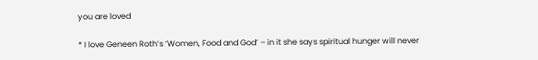you are loved

* I love Geneen Roth’s ‘Women, Food and God’ – in it she says spiritual hunger will never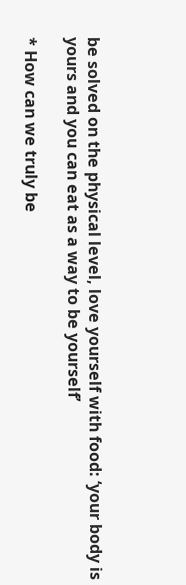be solved on the physical level, love yourself with food: ‘your body is yours and you can eat as a way to be yourself’

* How can we truly be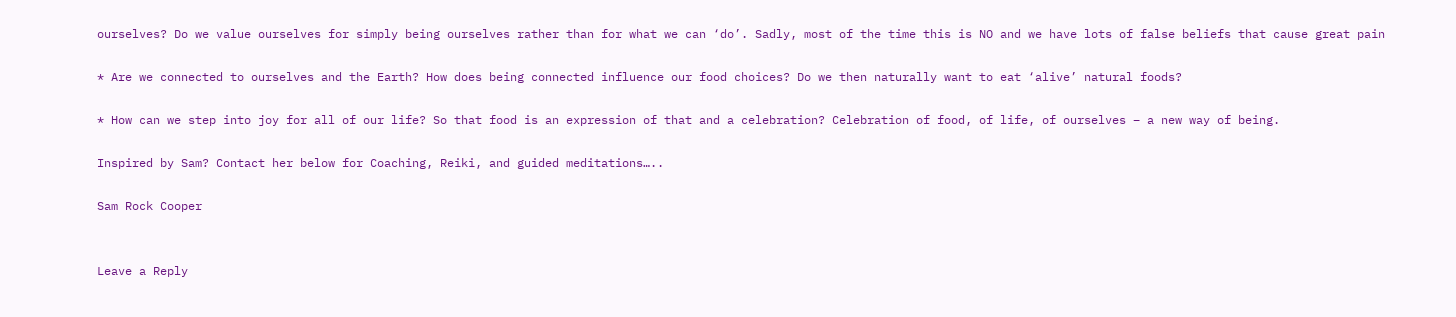ourselves? Do we value ourselves for simply being ourselves rather than for what we can ‘do’. Sadly, most of the time this is NO and we have lots of false beliefs that cause great pain

* Are we connected to ourselves and the Earth? How does being connected influence our food choices? Do we then naturally want to eat ‘alive’ natural foods?

* How can we step into joy for all of our life? So that food is an expression of that and a celebration? Celebration of food, of life, of ourselves – a new way of being.

Inspired by Sam? Contact her below for Coaching, Reiki, and guided meditations…..

Sam Rock Cooper


Leave a Reply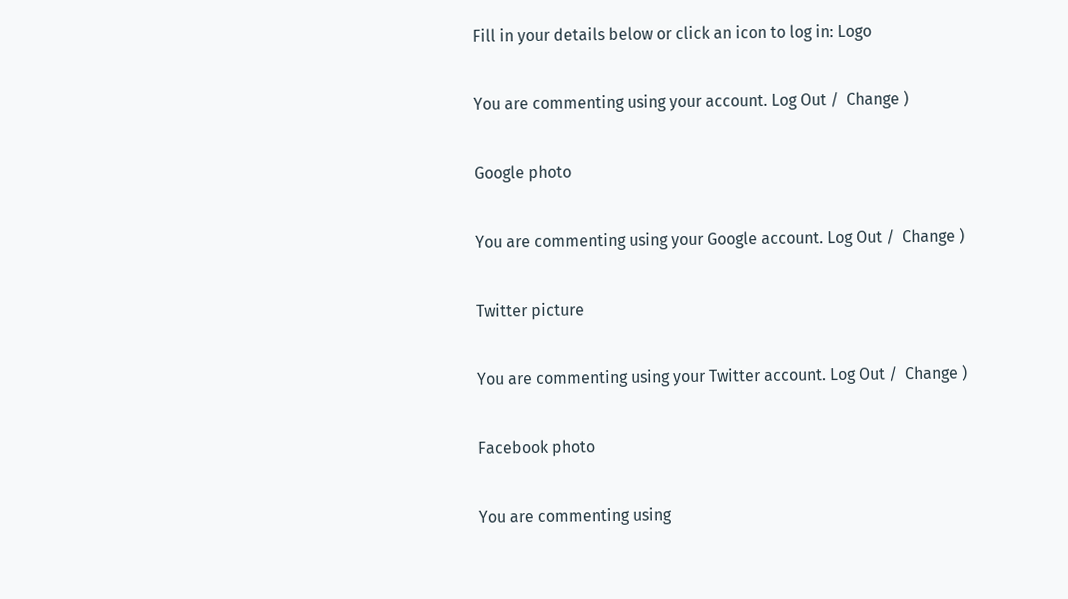Fill in your details below or click an icon to log in: Logo

You are commenting using your account. Log Out /  Change )

Google photo

You are commenting using your Google account. Log Out /  Change )

Twitter picture

You are commenting using your Twitter account. Log Out /  Change )

Facebook photo

You are commenting using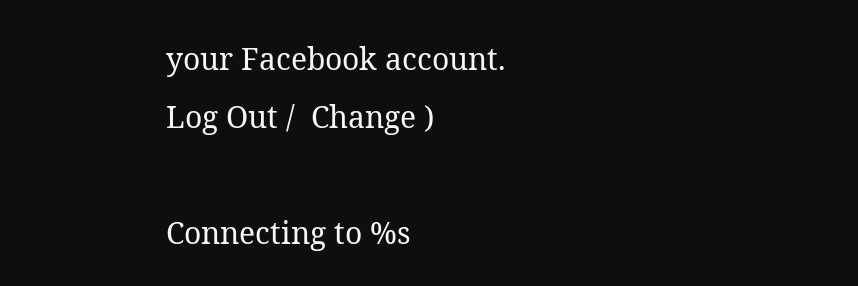your Facebook account. Log Out /  Change )

Connecting to %s